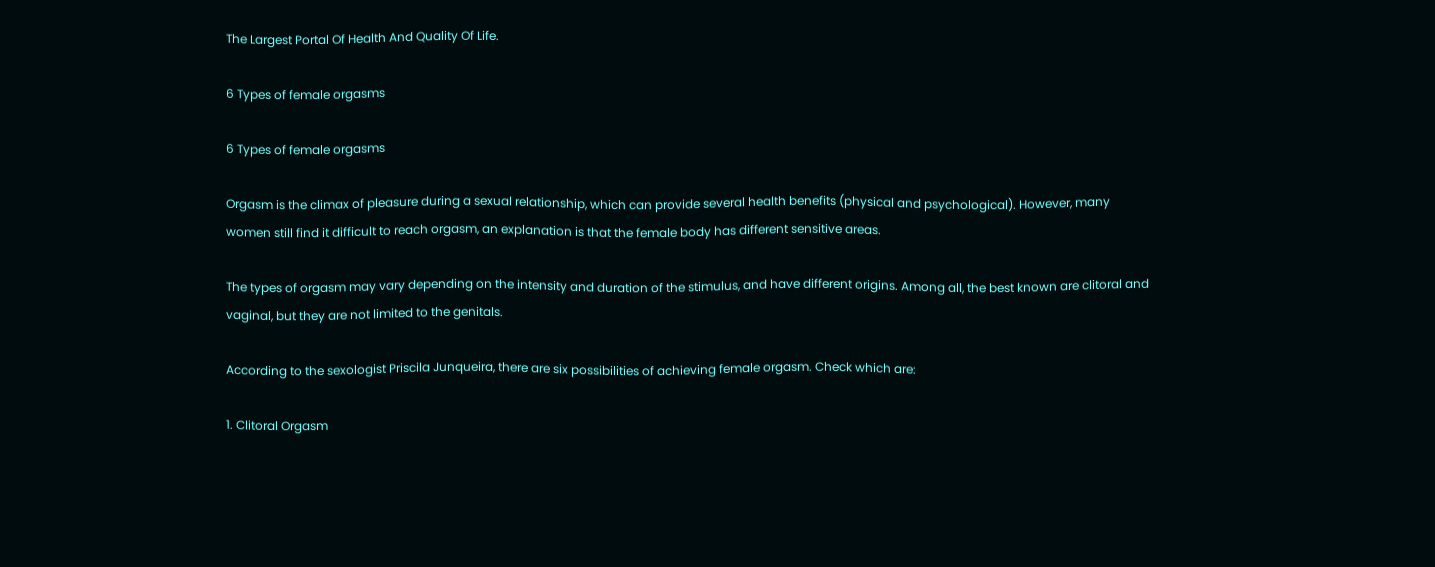The Largest Portal Of Health And Quality Of Life.

6 Types of female orgasms

6 Types of female orgasms

Orgasm is the climax of pleasure during a sexual relationship, which can provide several health benefits (physical and psychological). However, many women still find it difficult to reach orgasm, an explanation is that the female body has different sensitive areas.

The types of orgasm may vary depending on the intensity and duration of the stimulus, and have different origins. Among all, the best known are clitoral and vaginal, but they are not limited to the genitals.

According to the sexologist Priscila Junqueira, there are six possibilities of achieving female orgasm. Check which are:

1. Clitoral Orgasm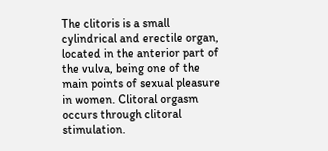The clitoris is a small cylindrical and erectile organ, located in the anterior part of the vulva, being one of the main points of sexual pleasure in women. Clitoral orgasm occurs through clitoral stimulation.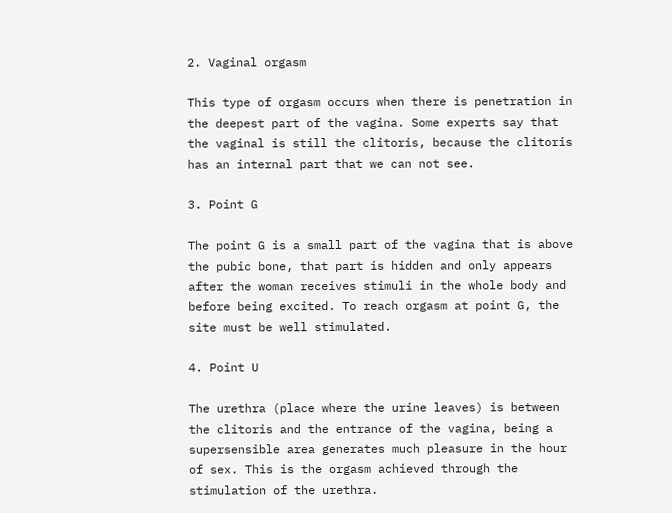2. Vaginal orgasm

This type of orgasm occurs when there is penetration in the deepest part of the vagina. Some experts say that the vaginal is still the clitoris, because the clitoris has an internal part that we can not see.

3. Point G

The point G is a small part of the vagina that is above the pubic bone, that part is hidden and only appears after the woman receives stimuli in the whole body and before being excited. To reach orgasm at point G, the site must be well stimulated.

4. Point U

The urethra (place where the urine leaves) is between the clitoris and the entrance of the vagina, being a supersensible area generates much pleasure in the hour of sex. This is the orgasm achieved through the stimulation of the urethra.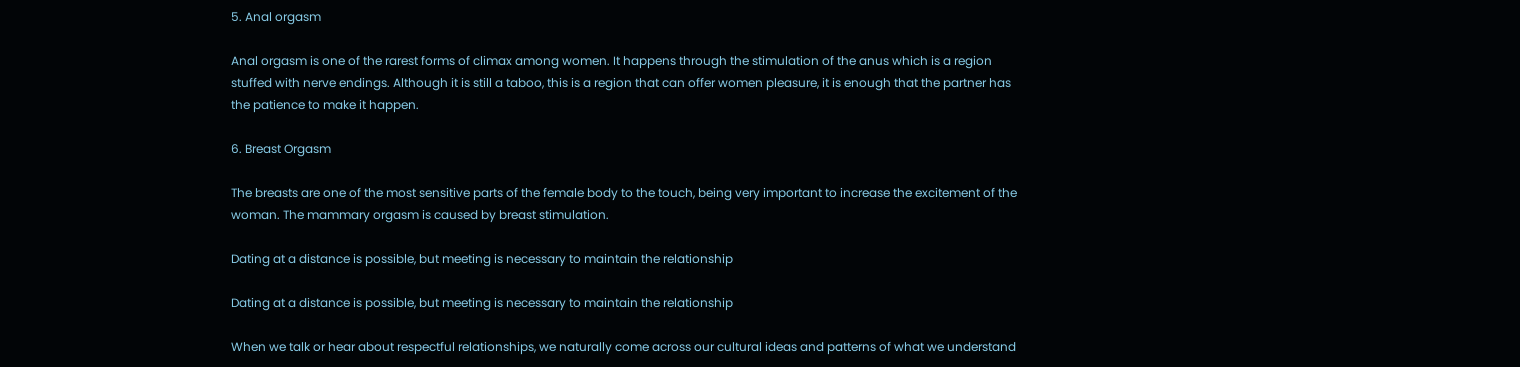5. Anal orgasm

Anal orgasm is one of the rarest forms of climax among women. It happens through the stimulation of the anus which is a region stuffed with nerve endings. Although it is still a taboo, this is a region that can offer women pleasure, it is enough that the partner has the patience to make it happen.

6. Breast Orgasm

The breasts are one of the most sensitive parts of the female body to the touch, being very important to increase the excitement of the woman. The mammary orgasm is caused by breast stimulation.

Dating at a distance is possible, but meeting is necessary to maintain the relationship

Dating at a distance is possible, but meeting is necessary to maintain the relationship

When we talk or hear about respectful relationships, we naturally come across our cultural ideas and patterns of what we understand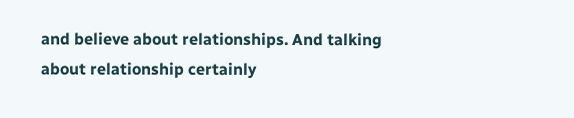and believe about relationships. And talking about relationship certainly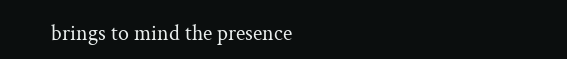brings to mind the presence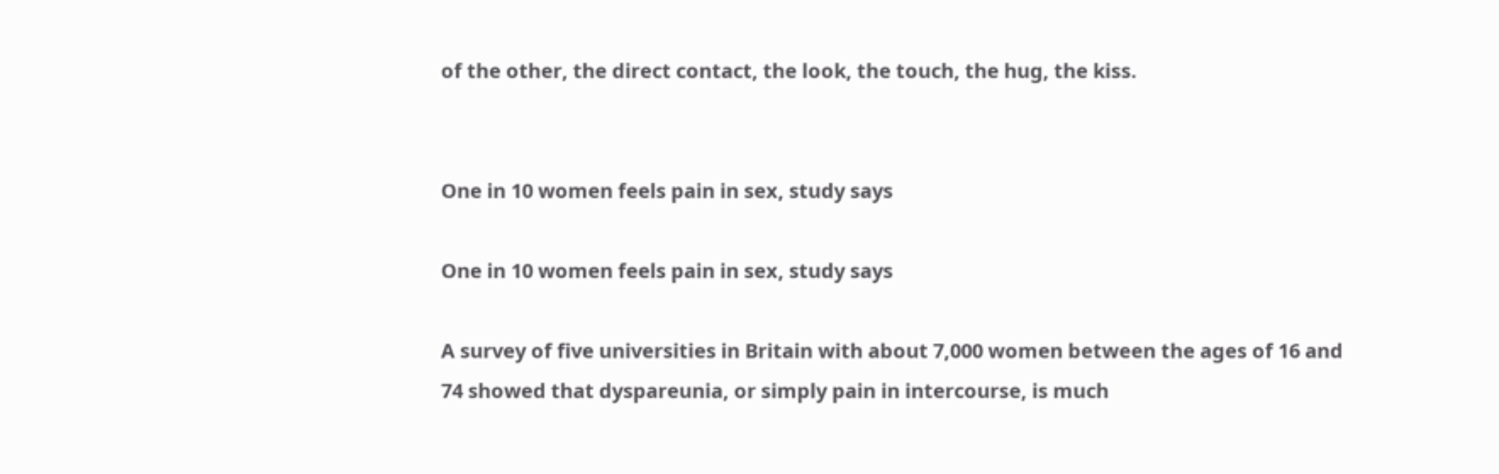of the other, the direct contact, the look, the touch, the hug, the kiss.


One in 10 women feels pain in sex, study says

One in 10 women feels pain in sex, study says

A survey of five universities in Britain with about 7,000 women between the ages of 16 and 74 showed that dyspareunia, or simply pain in intercourse, is much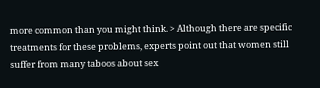more common than you might think. > Although there are specific treatments for these problems, experts point out that women still suffer from many taboos about sex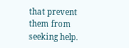that prevent them from seeking help.